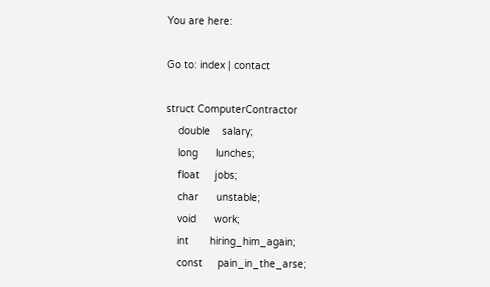You are here:

Go to: index | contact

struct ComputerContractor
    double    salary;
    long      lunches;
    float     jobs;
    char      unstable;
    void      work;
    int       hiring_him_again;
    const     pain_in_the_arse;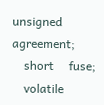unsigned  agreement;
    short     fuse;
    volatile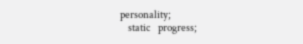personality;
    static    progress;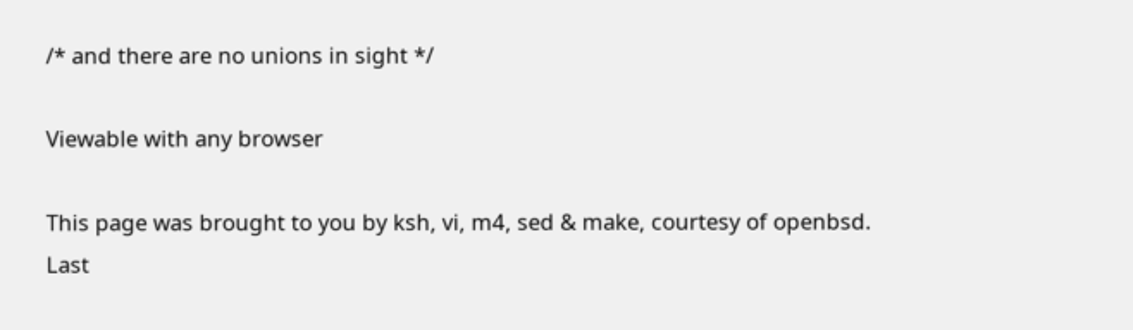/* and there are no unions in sight */

Viewable with any browser

This page was brought to you by ksh, vi, m4, sed & make, courtesy of openbsd.
Last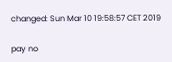changed: Sun Mar 10 19:58:57 CET 2019

pay no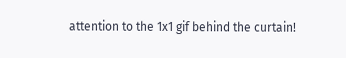attention to the 1x1 gif behind the curtain!